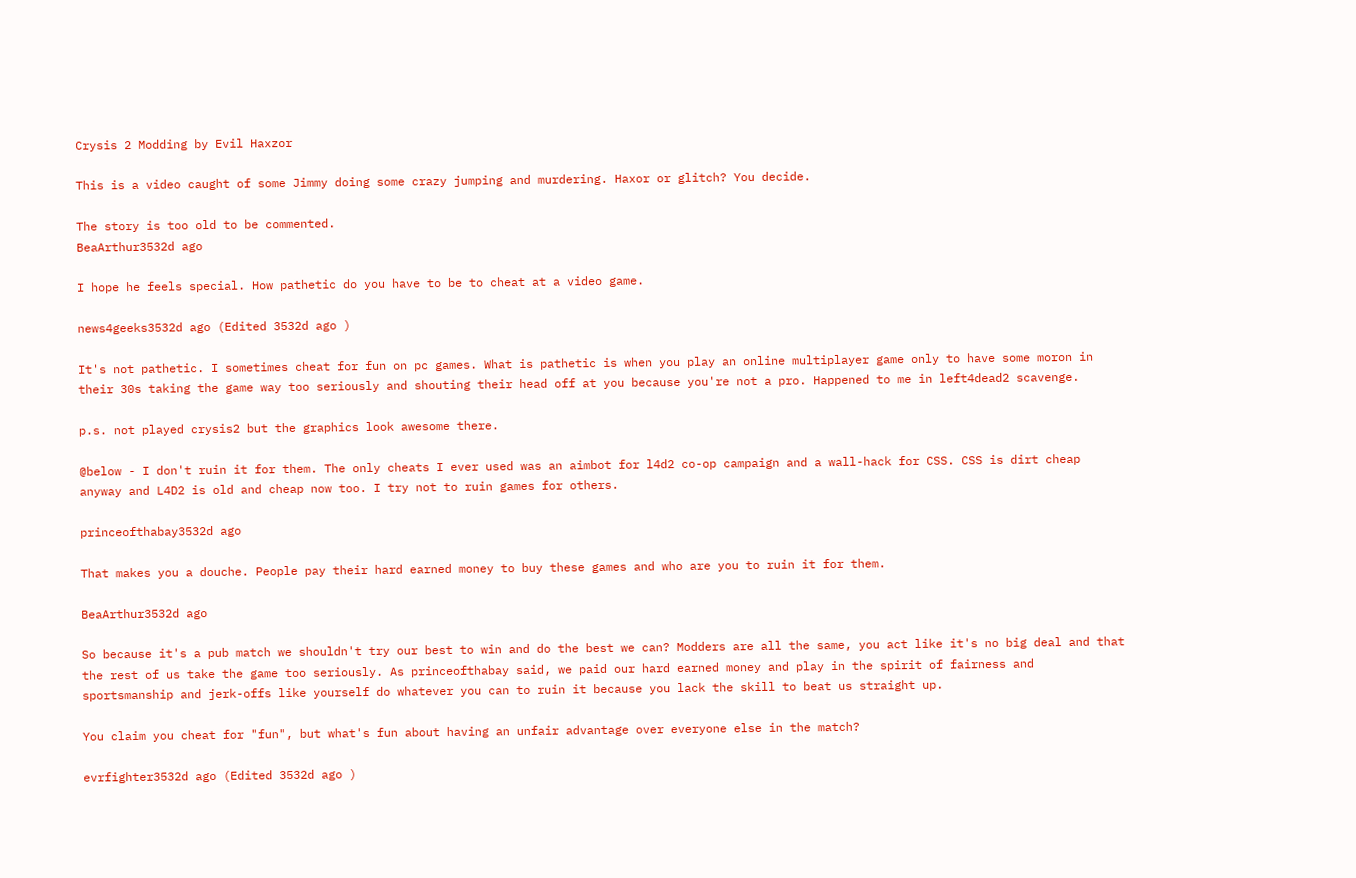Crysis 2 Modding by Evil Haxzor

This is a video caught of some Jimmy doing some crazy jumping and murdering. Haxor or glitch? You decide.

The story is too old to be commented.
BeaArthur3532d ago

I hope he feels special. How pathetic do you have to be to cheat at a video game.

news4geeks3532d ago (Edited 3532d ago )

It's not pathetic. I sometimes cheat for fun on pc games. What is pathetic is when you play an online multiplayer game only to have some moron in their 30s taking the game way too seriously and shouting their head off at you because you're not a pro. Happened to me in left4dead2 scavenge.

p.s. not played crysis2 but the graphics look awesome there.

@below - I don't ruin it for them. The only cheats I ever used was an aimbot for l4d2 co-op campaign and a wall-hack for CSS. CSS is dirt cheap anyway and L4D2 is old and cheap now too. I try not to ruin games for others.

princeofthabay3532d ago

That makes you a douche. People pay their hard earned money to buy these games and who are you to ruin it for them.

BeaArthur3532d ago

So because it's a pub match we shouldn't try our best to win and do the best we can? Modders are all the same, you act like it's no big deal and that the rest of us take the game too seriously. As princeofthabay said, we paid our hard earned money and play in the spirit of fairness and sportsmanship and jerk-offs like yourself do whatever you can to ruin it because you lack the skill to beat us straight up.

You claim you cheat for "fun", but what's fun about having an unfair advantage over everyone else in the match?

evrfighter3532d ago (Edited 3532d ago )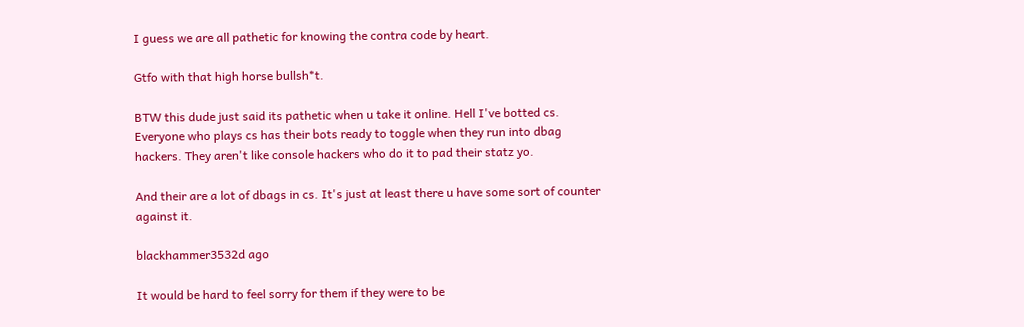I guess we are all pathetic for knowing the contra code by heart.

Gtfo with that high horse bullsh*t.

BTW this dude just said its pathetic when u take it online. Hell I've botted cs. Everyone who plays cs has their bots ready to toggle when they run into dbag hackers. They aren't like console hackers who do it to pad their statz yo.

And their are a lot of dbags in cs. It's just at least there u have some sort of counter against it.

blackhammer3532d ago

It would be hard to feel sorry for them if they were to be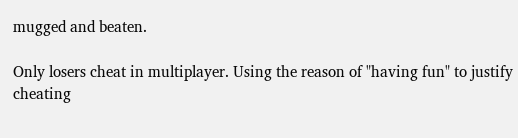mugged and beaten.

Only losers cheat in multiplayer. Using the reason of "having fun" to justify cheating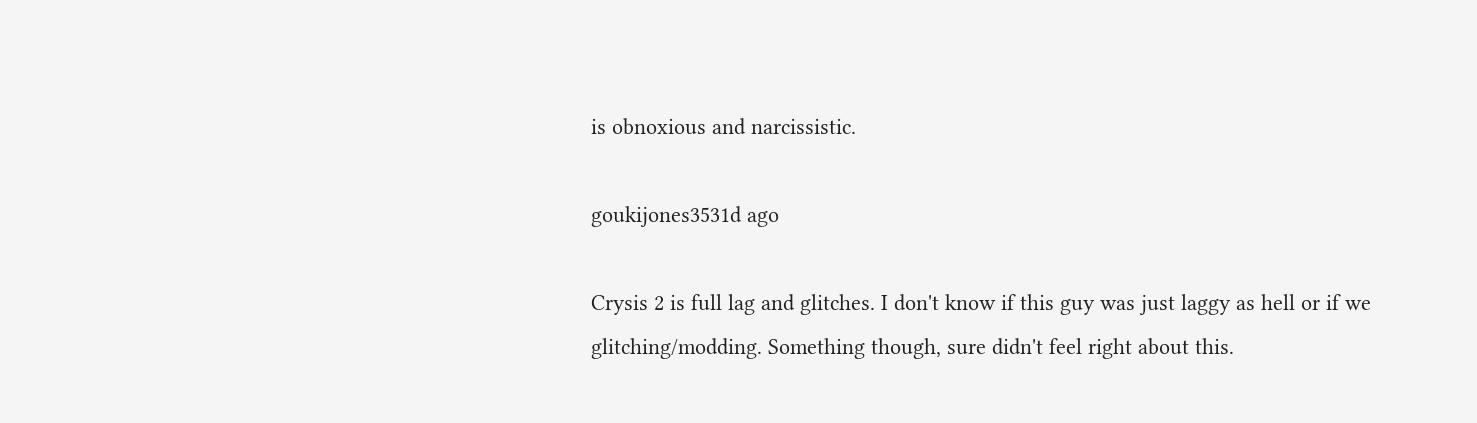is obnoxious and narcissistic.

goukijones3531d ago

Crysis 2 is full lag and glitches. I don't know if this guy was just laggy as hell or if we glitching/modding. Something though, sure didn't feel right about this.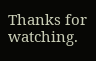Thanks for watching.